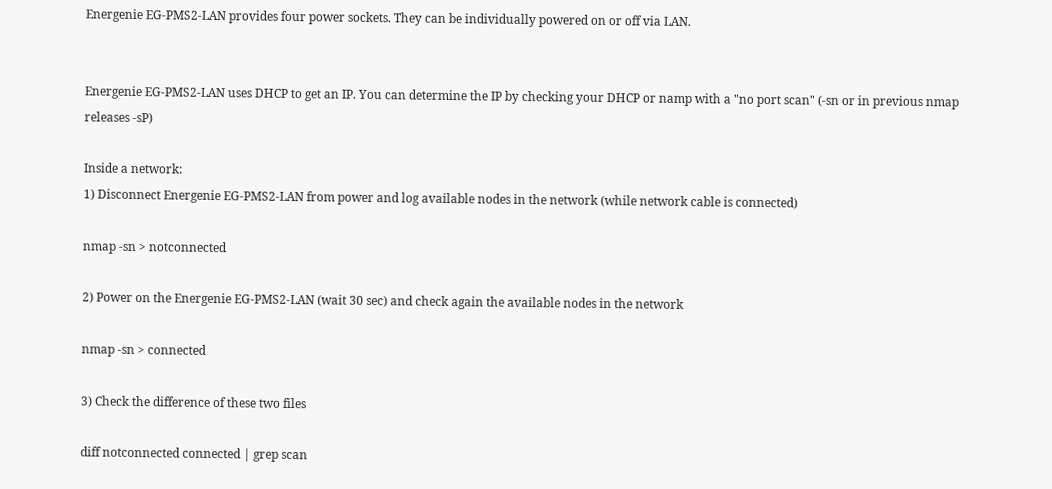Energenie EG-PMS2-LAN provides four power sockets. They can be individually powered on or off via LAN.


Energenie EG-PMS2-LAN uses DHCP to get an IP. You can determine the IP by checking your DHCP or namp with a "no port scan" (-sn or in previous nmap releases -sP)

Inside a network:
1) Disconnect Energenie EG-PMS2-LAN from power and log available nodes in the network (while network cable is connected)

nmap -sn > notconnected

2) Power on the Energenie EG-PMS2-LAN (wait 30 sec) and check again the available nodes in the network

nmap -sn > connected

3) Check the difference of these two files

diff notconnected connected | grep scan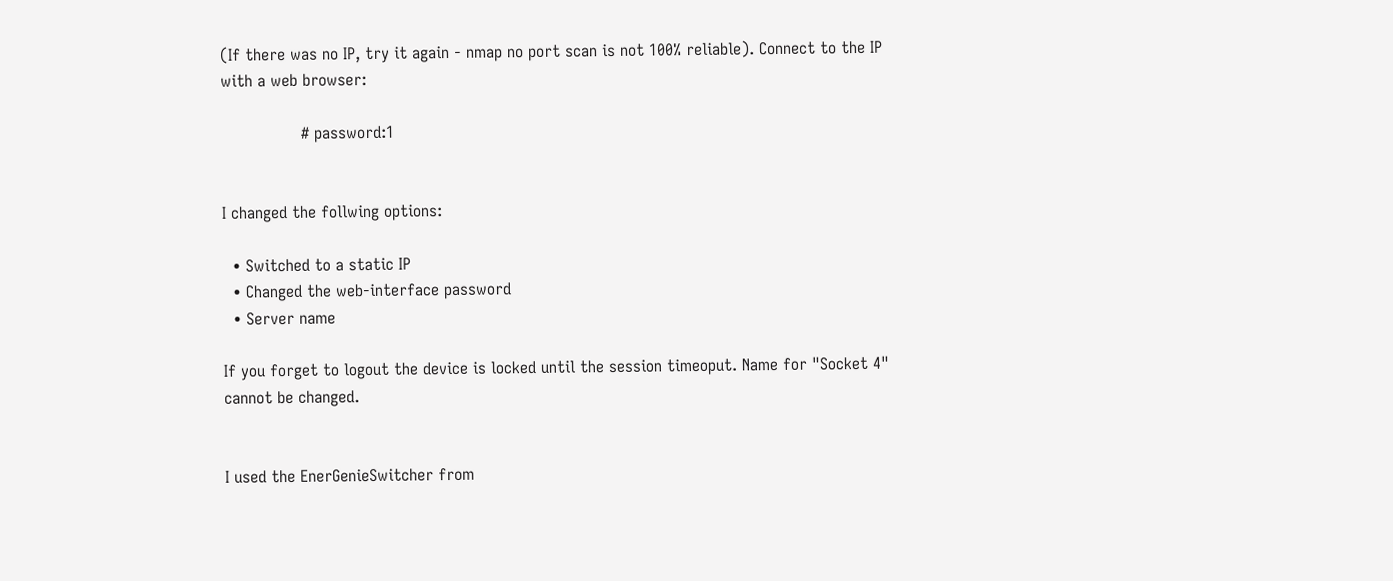(If there was no IP, try it again - nmap no port scan is not 100% reliable). Connect to the IP with a web browser:

                # password:1


I changed the follwing options:

  • Switched to a static IP
  • Changed the web-interface password
  • Server name

If you forget to logout the device is locked until the session timeoput. Name for "Socket 4" cannot be changed.


I used the EnerGenieSwitcher from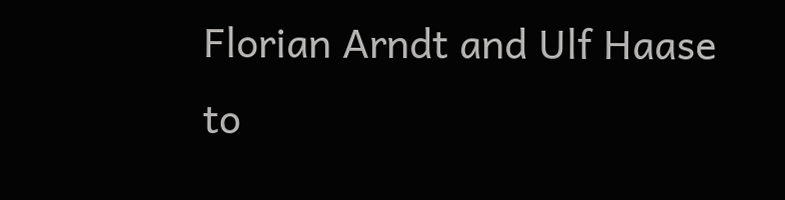Florian Arndt and Ulf Haase to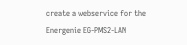create a webservice for the Energenie EG-PMS2-LAN